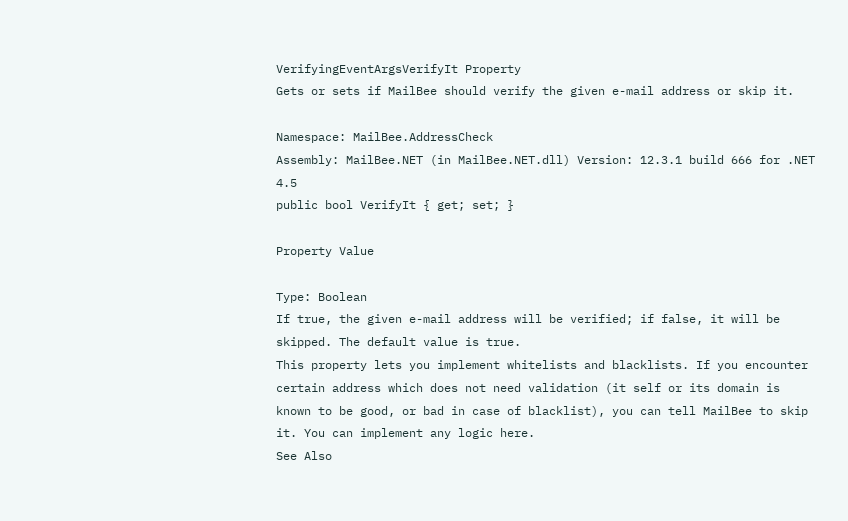VerifyingEventArgsVerifyIt Property
Gets or sets if MailBee should verify the given e-mail address or skip it.

Namespace: MailBee.AddressCheck
Assembly: MailBee.NET (in MailBee.NET.dll) Version: 12.3.1 build 666 for .NET 4.5
public bool VerifyIt { get; set; }

Property Value

Type: Boolean
If true, the given e-mail address will be verified; if false, it will be skipped. The default value is true.
This property lets you implement whitelists and blacklists. If you encounter certain address which does not need validation (it self or its domain is known to be good, or bad in case of blacklist), you can tell MailBee to skip it. You can implement any logic here.
See Also